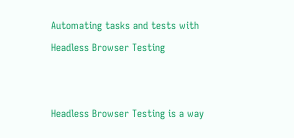Automating tasks and tests with Headless Browser Testing


Headless Browser Testing is a way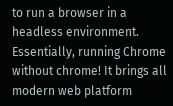to run a browser in a headless environment. Essentially, running Chrome without chrome! It brings all modern web platform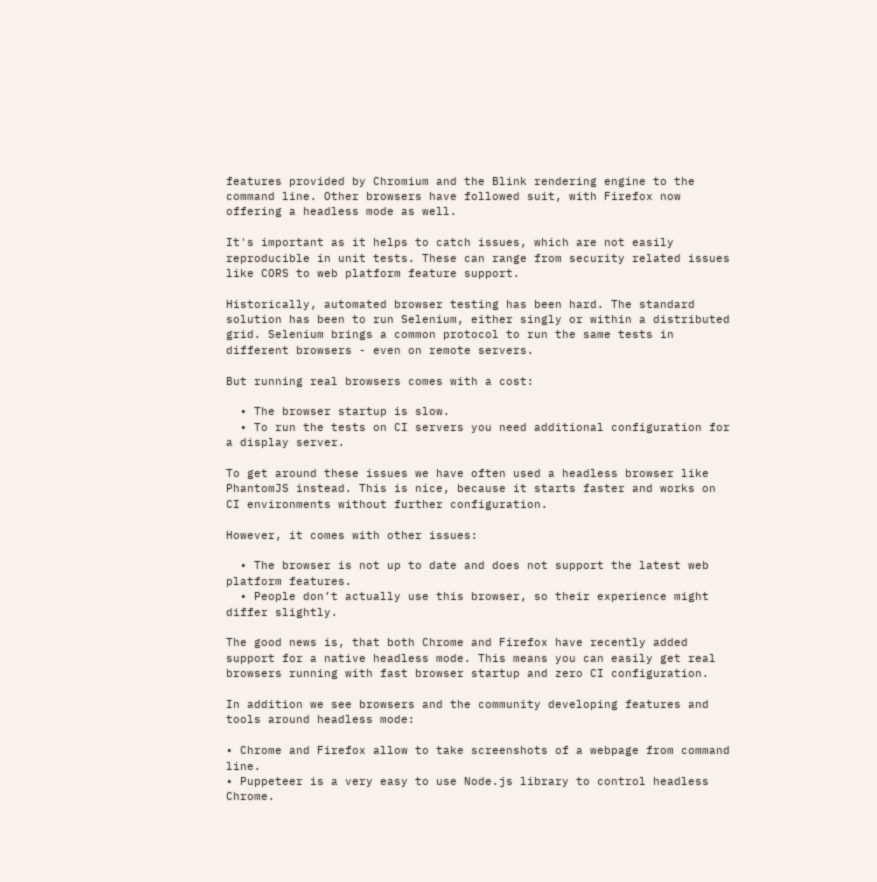features provided by Chromium and the Blink rendering engine to the command line. Other browsers have followed suit, with Firefox now offering a headless mode as well.

It's important as it helps to catch issues, which are not easily reproducible in unit tests. These can range from security related issues like CORS to web platform feature support.

Historically, automated browser testing has been hard. The standard solution has been to run Selenium, either singly or within a distributed grid. Selenium brings a common protocol to run the same tests in different browsers - even on remote servers.

But running real browsers comes with a cost:

  • The browser startup is slow.
  • To run the tests on CI servers you need additional configuration for a display server.

To get around these issues we have often used a headless browser like PhantomJS instead. This is nice, because it starts faster and works on CI environments without further configuration.

However, it comes with other issues:

  • The browser is not up to date and does not support the latest web platform features.
  • People don’t actually use this browser, so their experience might differ slightly.

The good news is, that both Chrome and Firefox have recently added support for a native headless mode. This means you can easily get real browsers running with fast browser startup and zero CI configuration.

In addition we see browsers and the community developing features and tools around headless mode:

• Chrome and Firefox allow to take screenshots of a webpage from command line.
• Puppeteer is a very easy to use Node.js library to control headless Chrome.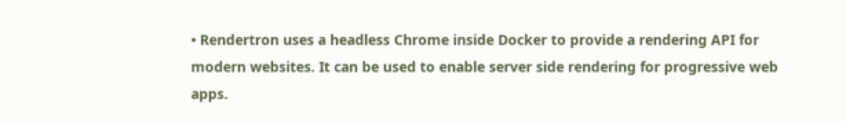• Rendertron uses a headless Chrome inside Docker to provide a rendering API for modern websites. It can be used to enable server side rendering for progressive web apps.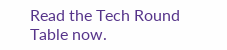Read the Tech Round Table now.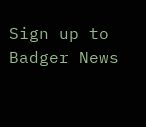Sign up to Badger News